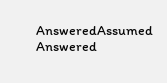AnsweredAssumed Answered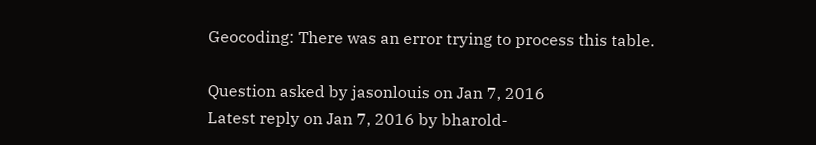Geocoding: There was an error trying to process this table.

Question asked by jasonlouis on Jan 7, 2016
Latest reply on Jan 7, 2016 by bharold-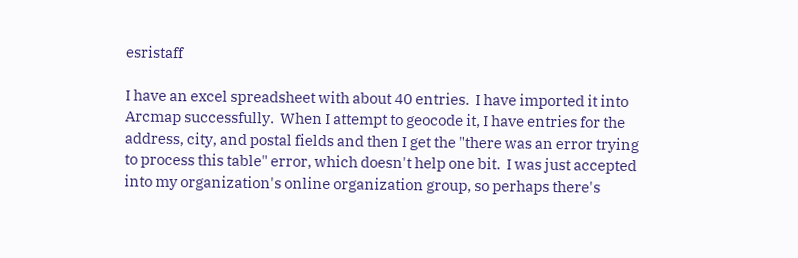esristaff

I have an excel spreadsheet with about 40 entries.  I have imported it into Arcmap successfully.  When I attempt to geocode it, I have entries for the address, city, and postal fields and then I get the "there was an error trying to process this table" error, which doesn't help one bit.  I was just accepted into my organization's online organization group, so perhaps there's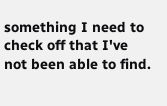something I need to check off that I've not been able to find.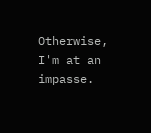Otherwise, I'm at an impasse.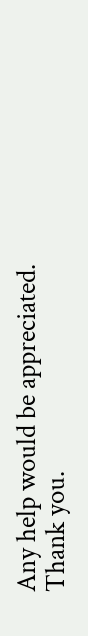Any help would be appreciated.  Thank you.